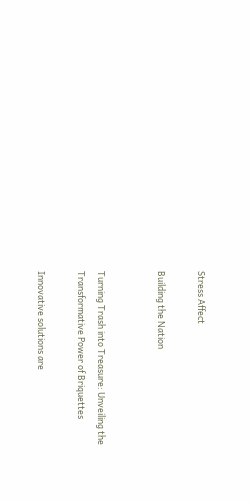Stress Affect

Building the Nation


Turning Trash into Treasure: Unveiling the Transformative Power of Briquettes

Innovative solutions are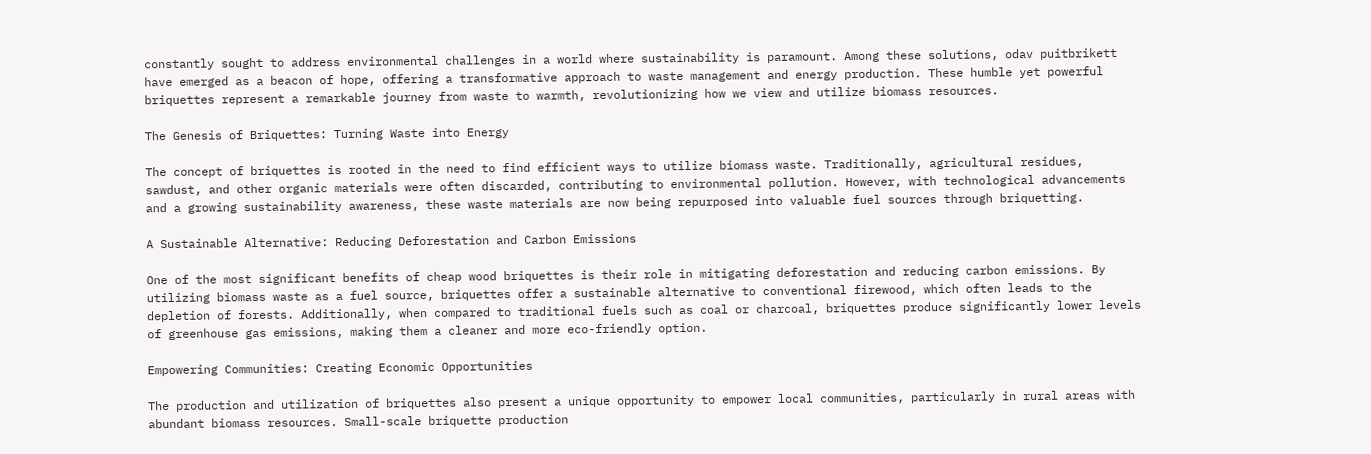constantly sought to address environmental challenges in a world where sustainability is paramount. Among these solutions, odav puitbrikett have emerged as a beacon of hope, offering a transformative approach to waste management and energy production. These humble yet powerful briquettes represent a remarkable journey from waste to warmth, revolutionizing how we view and utilize biomass resources.

The Genesis of Briquettes: Turning Waste into Energy

The concept of briquettes is rooted in the need to find efficient ways to utilize biomass waste. Traditionally, agricultural residues, sawdust, and other organic materials were often discarded, contributing to environmental pollution. However, with technological advancements and a growing sustainability awareness, these waste materials are now being repurposed into valuable fuel sources through briquetting.

A Sustainable Alternative: Reducing Deforestation and Carbon Emissions

One of the most significant benefits of cheap wood briquettes is their role in mitigating deforestation and reducing carbon emissions. By utilizing biomass waste as a fuel source, briquettes offer a sustainable alternative to conventional firewood, which often leads to the depletion of forests. Additionally, when compared to traditional fuels such as coal or charcoal, briquettes produce significantly lower levels of greenhouse gas emissions, making them a cleaner and more eco-friendly option.

Empowering Communities: Creating Economic Opportunities

The production and utilization of briquettes also present a unique opportunity to empower local communities, particularly in rural areas with abundant biomass resources. Small-scale briquette production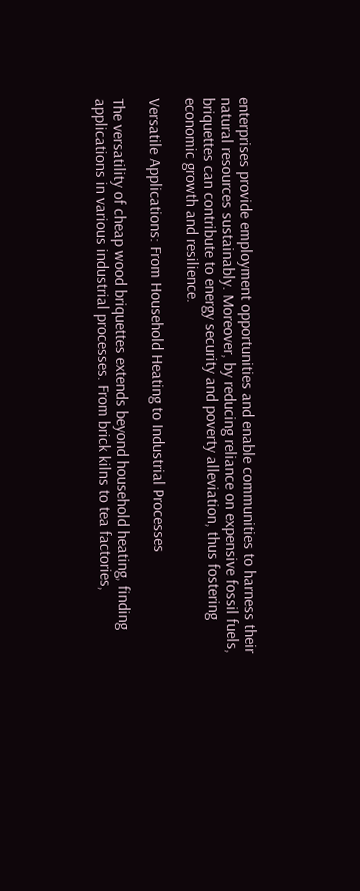enterprises provide employment opportunities and enable communities to harness their natural resources sustainably. Moreover, by reducing reliance on expensive fossil fuels, briquettes can contribute to energy security and poverty alleviation, thus fostering economic growth and resilience.

Versatile Applications: From Household Heating to Industrial Processes

The versatility of cheap wood briquettes extends beyond household heating, finding applications in various industrial processes. From brick kilns to tea factories,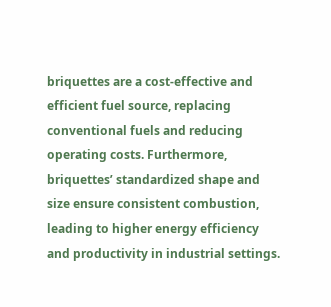briquettes are a cost-effective and efficient fuel source, replacing conventional fuels and reducing operating costs. Furthermore, briquettes’ standardized shape and size ensure consistent combustion, leading to higher energy efficiency and productivity in industrial settings.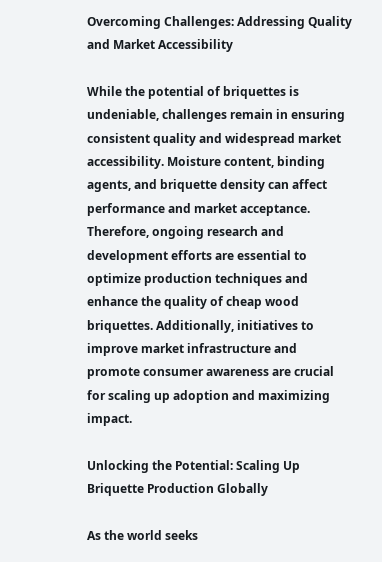Overcoming Challenges: Addressing Quality and Market Accessibility

While the potential of briquettes is undeniable, challenges remain in ensuring consistent quality and widespread market accessibility. Moisture content, binding agents, and briquette density can affect performance and market acceptance. Therefore, ongoing research and development efforts are essential to optimize production techniques and enhance the quality of cheap wood briquettes. Additionally, initiatives to improve market infrastructure and promote consumer awareness are crucial for scaling up adoption and maximizing impact.

Unlocking the Potential: Scaling Up Briquette Production Globally

As the world seeks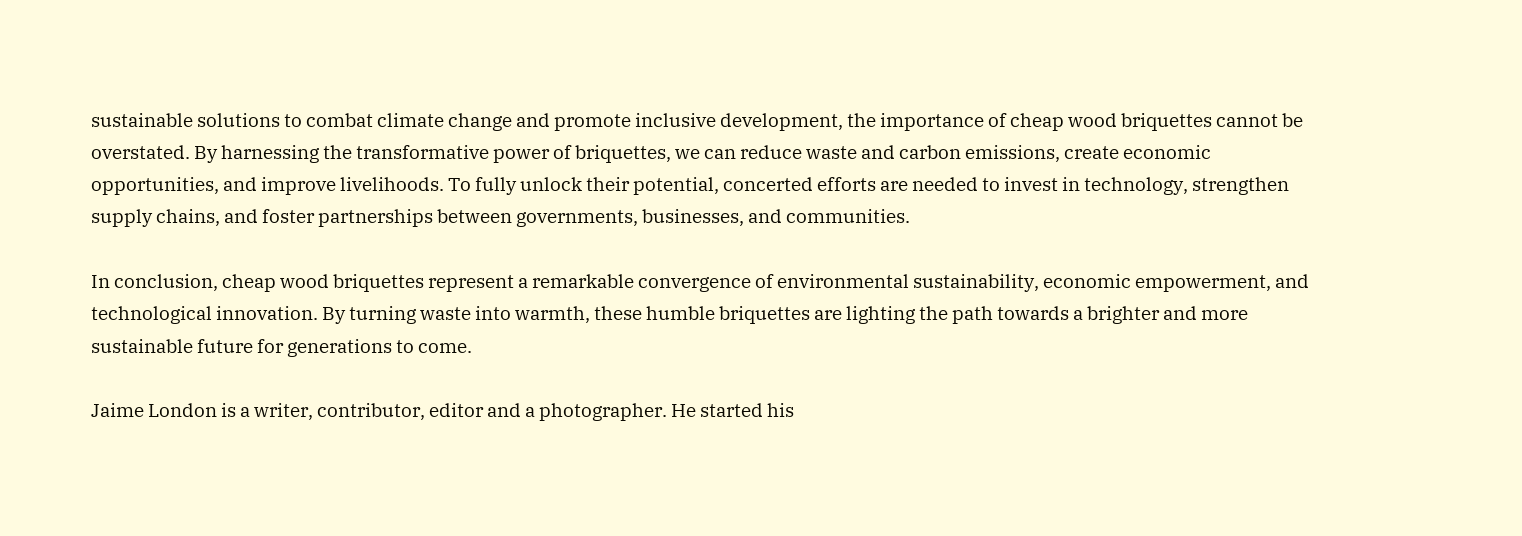sustainable solutions to combat climate change and promote inclusive development, the importance of cheap wood briquettes cannot be overstated. By harnessing the transformative power of briquettes, we can reduce waste and carbon emissions, create economic opportunities, and improve livelihoods. To fully unlock their potential, concerted efforts are needed to invest in technology, strengthen supply chains, and foster partnerships between governments, businesses, and communities.

In conclusion, cheap wood briquettes represent a remarkable convergence of environmental sustainability, economic empowerment, and technological innovation. By turning waste into warmth, these humble briquettes are lighting the path towards a brighter and more sustainable future for generations to come.

Jaime London is a writer, contributor, editor and a photographer. He started his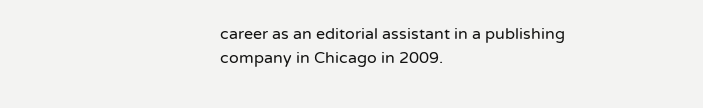career as an editorial assistant in a publishing company in Chicago in 2009.